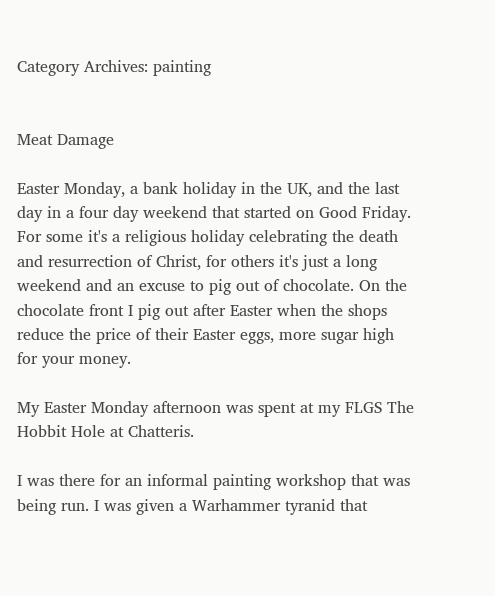Category Archives: painting


Meat Damage

Easter Monday, a bank holiday in the UK, and the last day in a four day weekend that started on Good Friday. For some it's a religious holiday celebrating the death and resurrection of Christ, for others it's just a long weekend and an excuse to pig out of chocolate. On the chocolate front I pig out after Easter when the shops reduce the price of their Easter eggs, more sugar high for your money.

My Easter Monday afternoon was spent at my FLGS The Hobbit Hole at Chatteris.

I was there for an informal painting workshop that was being run. I was given a Warhammer tyranid that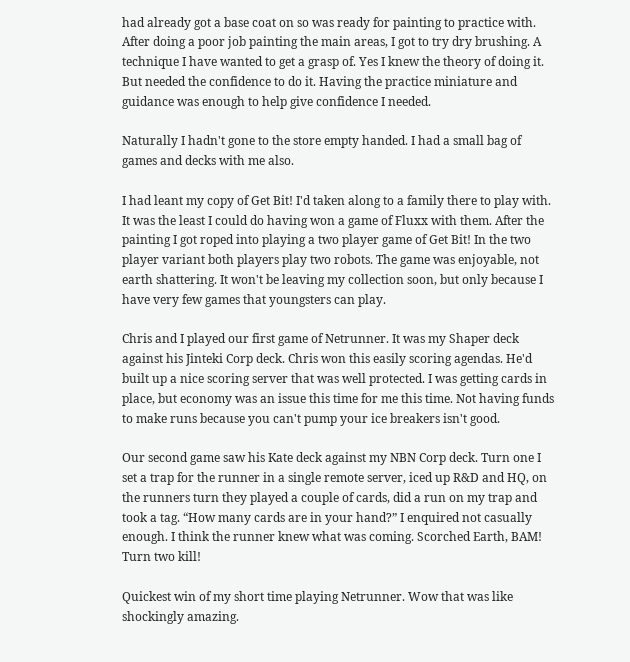had already got a base coat on so was ready for painting to practice with. After doing a poor job painting the main areas, I got to try dry brushing. A technique I have wanted to get a grasp of. Yes I knew the theory of doing it. But needed the confidence to do it. Having the practice miniature and guidance was enough to help give confidence I needed.

Naturally I hadn't gone to the store empty handed. I had a small bag of games and decks with me also.

I had leant my copy of Get Bit! I'd taken along to a family there to play with. It was the least I could do having won a game of Fluxx with them. After the painting I got roped into playing a two player game of Get Bit! In the two player variant both players play two robots. The game was enjoyable, not earth shattering. It won't be leaving my collection soon, but only because I have very few games that youngsters can play.

Chris and I played our first game of Netrunner. It was my Shaper deck against his Jinteki Corp deck. Chris won this easily scoring agendas. He'd built up a nice scoring server that was well protected. I was getting cards in place, but economy was an issue this time for me this time. Not having funds to make runs because you can't pump your ice breakers isn't good.

Our second game saw his Kate deck against my NBN Corp deck. Turn one I set a trap for the runner in a single remote server, iced up R&D and HQ, on the runners turn they played a couple of cards, did a run on my trap and took a tag. “How many cards are in your hand?” I enquired not casually enough. I think the runner knew what was coming. Scorched Earth, BAM! Turn two kill!

Quickest win of my short time playing Netrunner. Wow that was like shockingly amazing.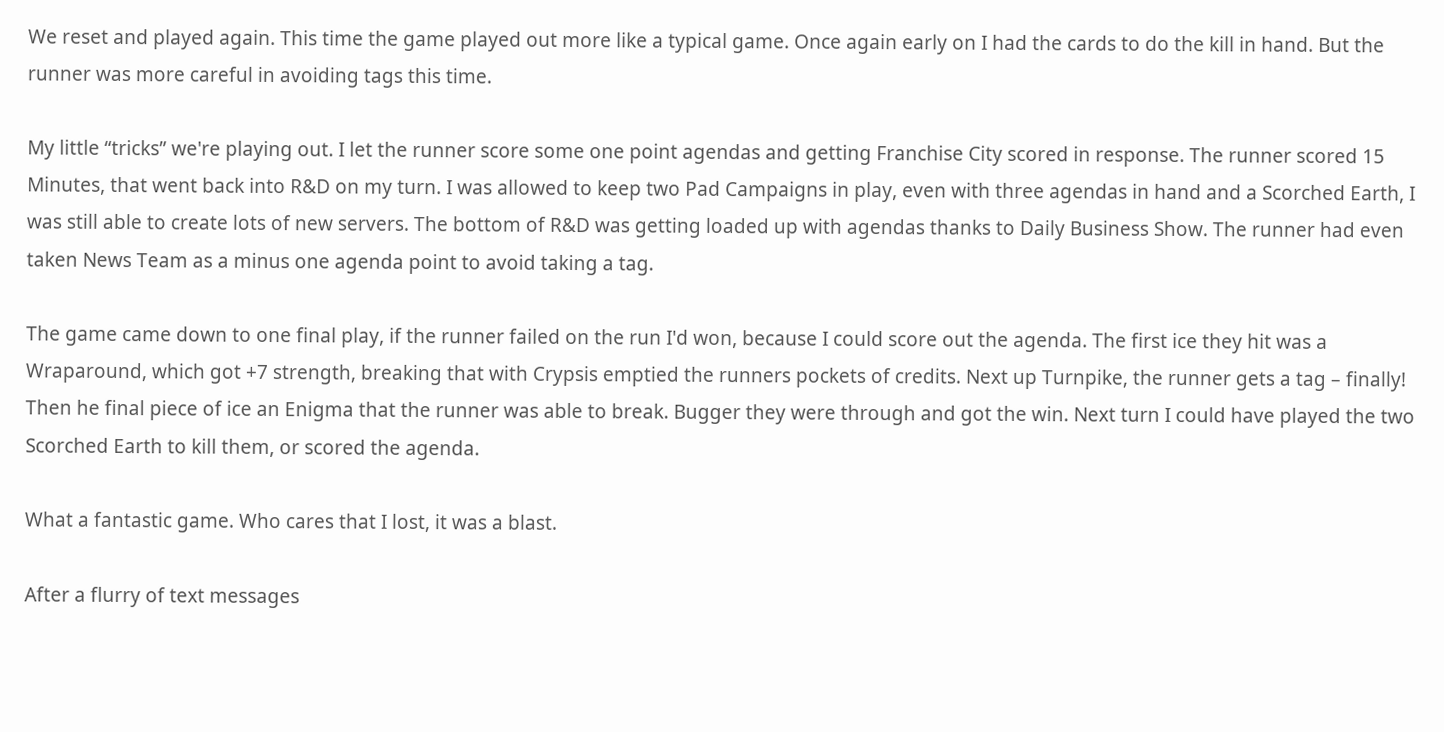We reset and played again. This time the game played out more like a typical game. Once again early on I had the cards to do the kill in hand. But the runner was more careful in avoiding tags this time.

My little “tricks” we're playing out. I let the runner score some one point agendas and getting Franchise City scored in response. The runner scored 15 Minutes, that went back into R&D on my turn. I was allowed to keep two Pad Campaigns in play, even with three agendas in hand and a Scorched Earth, I was still able to create lots of new servers. The bottom of R&D was getting loaded up with agendas thanks to Daily Business Show. The runner had even taken News Team as a minus one agenda point to avoid taking a tag.

The game came down to one final play, if the runner failed on the run I'd won, because I could score out the agenda. The first ice they hit was a Wraparound, which got +7 strength, breaking that with Crypsis emptied the runners pockets of credits. Next up Turnpike, the runner gets a tag – finally! Then he final piece of ice an Enigma that the runner was able to break. Bugger they were through and got the win. Next turn I could have played the two Scorched Earth to kill them, or scored the agenda.

What a fantastic game. Who cares that I lost, it was a blast.

After a flurry of text messages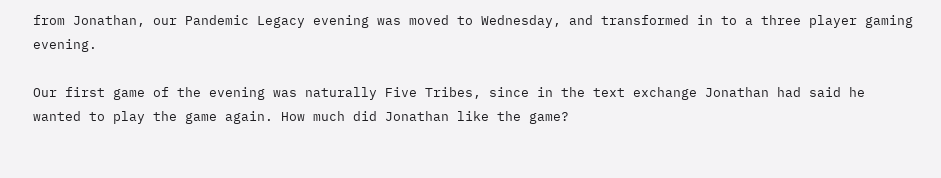from Jonathan, our Pandemic Legacy evening was moved to Wednesday, and transformed in to a three player gaming evening.

Our first game of the evening was naturally Five Tribes, since in the text exchange Jonathan had said he wanted to play the game again. How much did Jonathan like the game?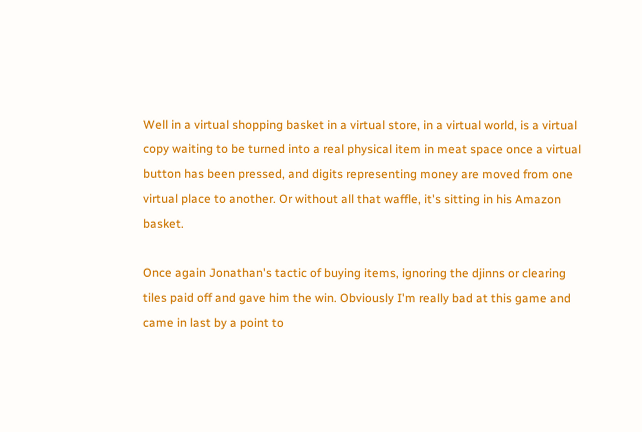Well in a virtual shopping basket in a virtual store, in a virtual world, is a virtual copy waiting to be turned into a real physical item in meat space once a virtual button has been pressed, and digits representing money are moved from one virtual place to another. Or without all that waffle, it's sitting in his Amazon basket.

Once again Jonathan's tactic of buying items, ignoring the djinns or clearing tiles paid off and gave him the win. Obviously I'm really bad at this game and came in last by a point to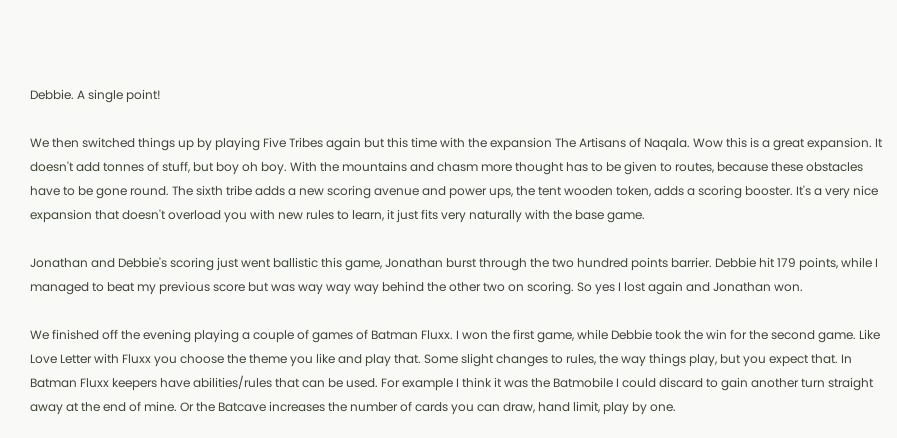Debbie. A single point!

We then switched things up by playing Five Tribes again but this time with the expansion The Artisans of Naqala. Wow this is a great expansion. It doesn't add tonnes of stuff, but boy oh boy. With the mountains and chasm more thought has to be given to routes, because these obstacles have to be gone round. The sixth tribe adds a new scoring avenue and power ups, the tent wooden token, adds a scoring booster. It's a very nice expansion that doesn't overload you with new rules to learn, it just fits very naturally with the base game.

Jonathan and Debbie's scoring just went ballistic this game, Jonathan burst through the two hundred points barrier. Debbie hit 179 points, while I managed to beat my previous score but was way way way behind the other two on scoring. So yes I lost again and Jonathan won.

We finished off the evening playing a couple of games of Batman Fluxx. I won the first game, while Debbie took the win for the second game. Like Love Letter with Fluxx you choose the theme you like and play that. Some slight changes to rules, the way things play, but you expect that. In Batman Fluxx keepers have abilities/rules that can be used. For example I think it was the Batmobile I could discard to gain another turn straight away at the end of mine. Or the Batcave increases the number of cards you can draw, hand limit, play by one.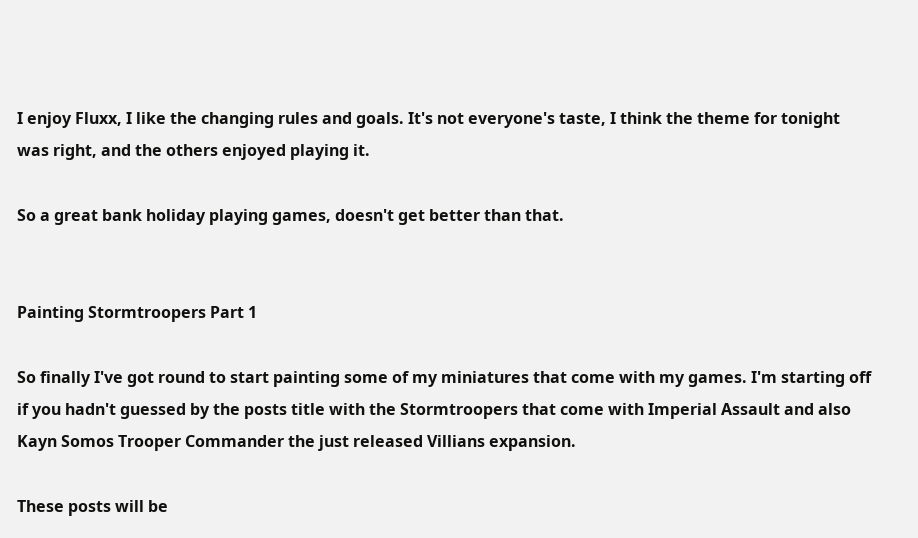I enjoy Fluxx, I like the changing rules and goals. It's not everyone's taste, I think the theme for tonight was right, and the others enjoyed playing it.

So a great bank holiday playing games, doesn't get better than that.


Painting Stormtroopers Part 1

So finally I've got round to start painting some of my miniatures that come with my games. I'm starting off if you hadn't guessed by the posts title with the Stormtroopers that come with Imperial Assault and also Kayn Somos Trooper Commander the just released Villians expansion.

These posts will be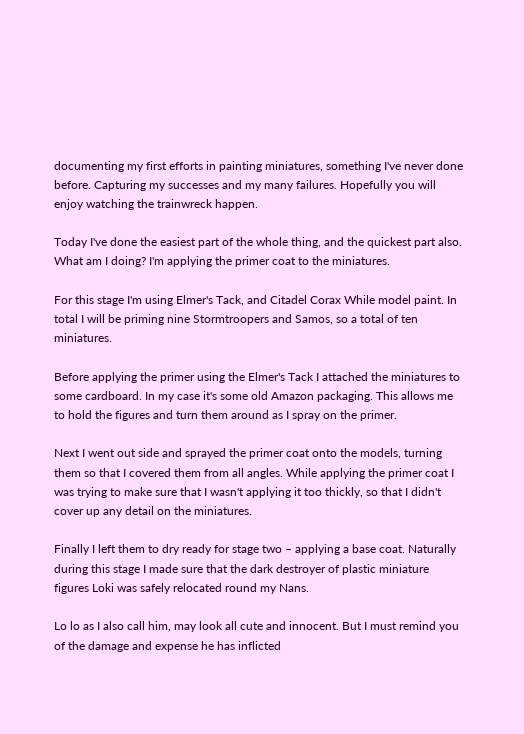documenting my first efforts in painting miniatures, something I've never done before. Capturing my successes and my many failures. Hopefully you will enjoy watching the trainwreck happen.

Today I've done the easiest part of the whole thing, and the quickest part also. What am I doing? I'm applying the primer coat to the miniatures.

For this stage I'm using Elmer's Tack, and Citadel Corax While model paint. In total I will be priming nine Stormtroopers and Samos, so a total of ten miniatures.

Before applying the primer using the Elmer's Tack I attached the miniatures to some cardboard. In my case it's some old Amazon packaging. This allows me to hold the figures and turn them around as I spray on the primer.

Next I went out side and sprayed the primer coat onto the models, turning them so that I covered them from all angles. While applying the primer coat I was trying to make sure that I wasn't applying it too thickly, so that I didn't cover up any detail on the miniatures.

Finally I left them to dry ready for stage two – applying a base coat. Naturally during this stage I made sure that the dark destroyer of plastic miniature figures Loki was safely relocated round my Nans.

Lo lo as I also call him, may look all cute and innocent. But I must remind you of the damage and expense he has inflicted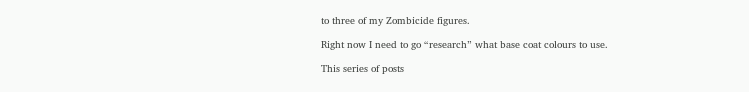to three of my Zombicide figures.

Right now I need to go “research” what base coat colours to use.

This series of posts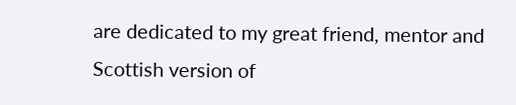are dedicated to my great friend, mentor and Scottish version of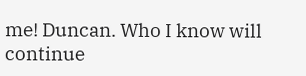me! Duncan. Who I know will continue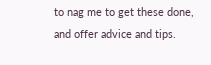to nag me to get these done, and offer advice and tips.